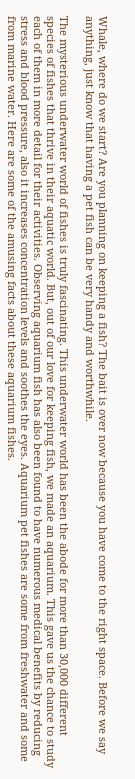Whale, where do we start? Are you planning on keeping a fish? The bait is over now because you have come to the right space. Before we say anything, just know that having a pet fish can be very handy and worthwhile.

The mysterious underwater world of fishes is truly fascinating. This underwater world has been the abode for more than 30,000 different species of fishes that thrive in their aquatic world. But, out of our love for keeping fish, we made an aquarium. This gave us the chance to study each of them in more detail for their activities. Observing aquarium fish has also been found to have numerous medical benefits by reducing stress and blood pressure, also it increases concentration levels and soothes the eyes. Aquarium pet fishes are some from freshwater and some from marine water. Here are some of the amusing facts about these aquarium fishes.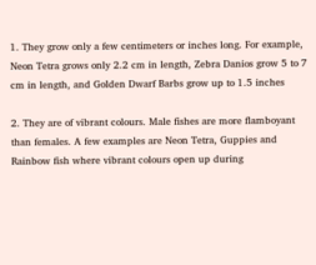1. They grow only a few centimeters or inches long. For example, Neon Tetra grows only 2.2 cm in length, Zebra Danios grow 5 to 7 cm in length, and Golden Dwarf Barbs grow up to 1.5 inches

2. They are of vibrant colours. Male fishes are more flamboyant than females. A few examples are Neon Tetra, Guppies and Rainbow fish where vibrant colours open up during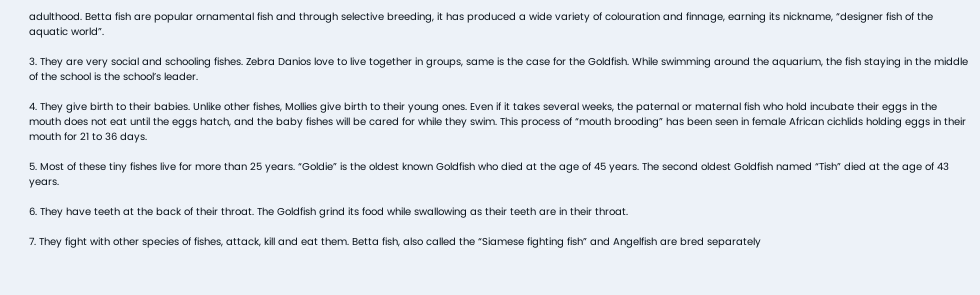adulthood. Betta fish are popular ornamental fish and through selective breeding, it has produced a wide variety of colouration and finnage, earning its nickname, “designer fish of the aquatic world”.

3. They are very social and schooling fishes. Zebra Danios love to live together in groups, same is the case for the Goldfish. While swimming around the aquarium, the fish staying in the middle of the school is the school’s leader.

4. They give birth to their babies. Unlike other fishes, Mollies give birth to their young ones. Even if it takes several weeks, the paternal or maternal fish who hold incubate their eggs in the mouth does not eat until the eggs hatch, and the baby fishes will be cared for while they swim. This process of “mouth brooding” has been seen in female African cichlids holding eggs in their mouth for 21 to 36 days.

5. Most of these tiny fishes live for more than 25 years. “Goldie” is the oldest known Goldfish who died at the age of 45 years. The second oldest Goldfish named “Tish” died at the age of 43 years.

6. They have teeth at the back of their throat. The Goldfish grind its food while swallowing as their teeth are in their throat.

7. They fight with other species of fishes, attack, kill and eat them. Betta fish, also called the “Siamese fighting fish” and Angelfish are bred separately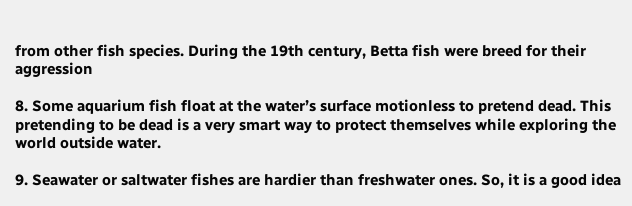from other fish species. During the 19th century, Betta fish were breed for their aggression

8. Some aquarium fish float at the water’s surface motionless to pretend dead. This pretending to be dead is a very smart way to protect themselves while exploring the world outside water.

9. Seawater or saltwater fishes are hardier than freshwater ones. So, it is a good idea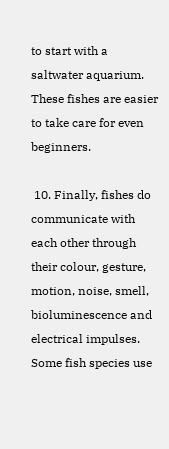to start with a saltwater aquarium. These fishes are easier to take care for even beginners.

 10. Finally, fishes do communicate with each other through their colour, gesture, motion, noise, smell, bioluminescence and electrical impulses. Some fish species use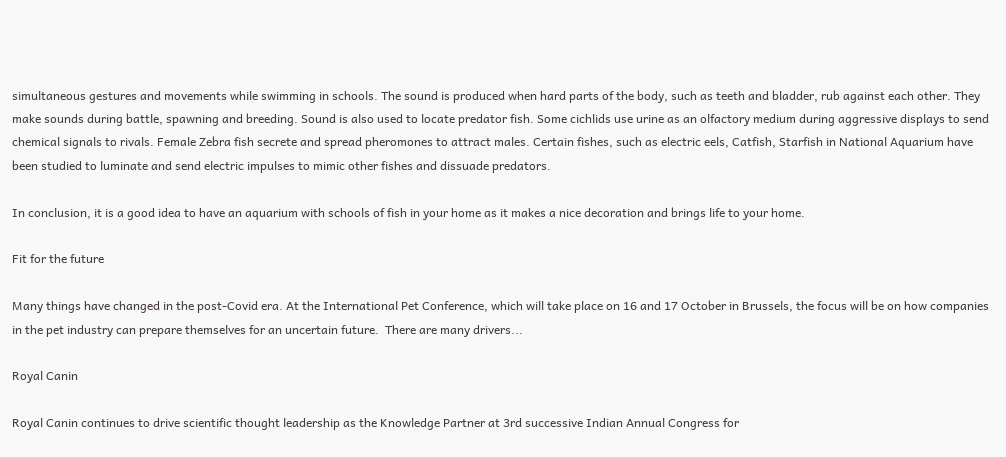simultaneous gestures and movements while swimming in schools. The sound is produced when hard parts of the body, such as teeth and bladder, rub against each other. They make sounds during battle, spawning and breeding. Sound is also used to locate predator fish. Some cichlids use urine as an olfactory medium during aggressive displays to send chemical signals to rivals. Female Zebra fish secrete and spread pheromones to attract males. Certain fishes, such as electric eels, Catfish, Starfish in National Aquarium have been studied to luminate and send electric impulses to mimic other fishes and dissuade predators.

In conclusion, it is a good idea to have an aquarium with schools of fish in your home as it makes a nice decoration and brings life to your home.

Fit for the future

Many things have changed in the post-Covid era. At the International Pet Conference, which will take place on 16 and 17 October in Brussels, the focus will be on how companies in the pet industry can prepare themselves for an uncertain future.  There are many drivers...

Royal Canin

Royal Canin continues to drive scientific thought leadership as the Knowledge Partner at 3rd successive Indian Annual Congress for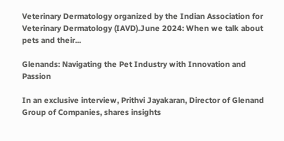Veterinary Dermatology organized by the Indian Association for Veterinary Dermatology (IAVD).June 2024: When we talk about pets and their...

Glenands: Navigating the Pet Industry with Innovation and Passion

In an exclusive interview, Prithvi Jayakaran, Director of Glenand Group of Companies, shares insights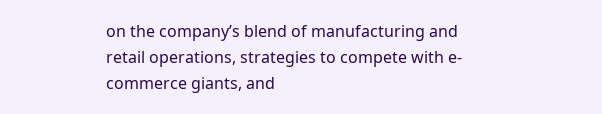on the company’s blend of manufacturing and retail operations, strategies to compete with e-commerce giants, and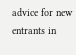advice for new entrants in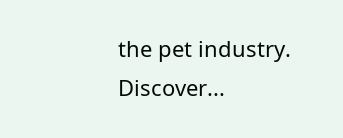the pet industry. Discover...